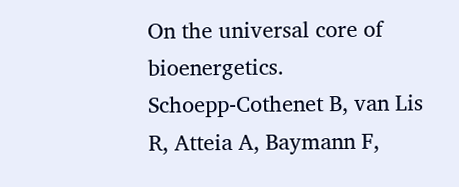On the universal core of bioenergetics.
Schoepp-Cothenet B, van Lis R, Atteia A, Baymann F,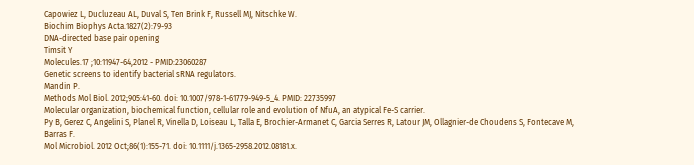Capowiez L, Ducluzeau AL, Duval S, Ten Brink F, Russell MJ, Nitschke W.
Biochim Biophys Acta.1827(2):79-93
DNA-directed base pair opening
Timsit Y
Molecules.17 ;10:11947-64,2012 - PMID:23060287
Genetic screens to identify bacterial sRNA regulators.
Mandin P.
Methods Mol Biol. 2012;905:41-60. doi: 10.1007/978-1-61779-949-5_4. PMID: 22735997
Molecular organization, biochemical function, cellular role and evolution of NfuA, an atypical Fe-S carrier.
Py B, Gerez C, Angelini S, Planel R, Vinella D, Loiseau L, Talla E, Brochier-Armanet C, Garcia Serres R, Latour JM, Ollagnier-de Choudens S, Fontecave M, Barras F.
Mol Microbiol. 2012 Oct;86(1):155-71. doi: 10.1111/j.1365-2958.2012.08181.x.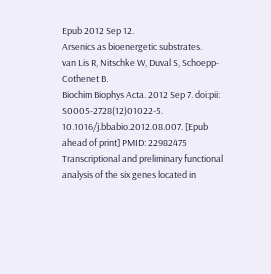Epub 2012 Sep 12.
Arsenics as bioenergetic substrates.
van Lis R, Nitschke W, Duval S, Schoepp-Cothenet B.
Biochim Biophys Acta. 2012 Sep 7. doi:pii: S0005-2728(12)01022-5. 10.1016/j.bbabio.2012.08.007. [Epub ahead of print] PMID: 22982475
Transcriptional and preliminary functional analysis of the six genes located in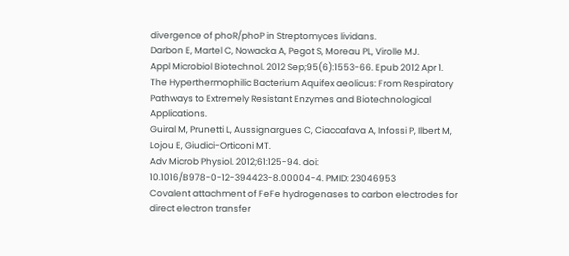divergence of phoR/phoP in Streptomyces lividans.
Darbon E, Martel C, Nowacka A, Pegot S, Moreau PL, Virolle MJ.
Appl Microbiol Biotechnol. 2012 Sep;95(6):1553-66. Epub 2012 Apr 1.
The Hyperthermophilic Bacterium Aquifex aeolicus: From Respiratory Pathways to Extremely Resistant Enzymes and Biotechnological Applications.
Guiral M, Prunetti L, Aussignargues C, Ciaccafava A, Infossi P, Ilbert M, Lojou E, Giudici-Orticoni MT.
Adv Microb Physiol. 2012;61:125-94. doi: 10.1016/B978-0-12-394423-8.00004-4. PMID: 23046953
Covalent attachment of FeFe hydrogenases to carbon electrodes for direct electron transfer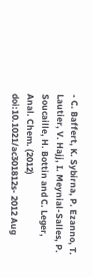- C. Baffert, K. Sybirna, P. Ezanno, T. Lautier, V. Hajj, I. Meynial-Salles, P. Soucaille, H. Bottin and C. Leger,
Anal. Chem. (2012) doi:10.1021/ac301812s- 2012 Aug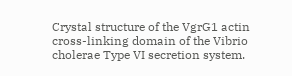Crystal structure of the VgrG1 actin cross-linking domain of the Vibrio cholerae Type VI secretion system.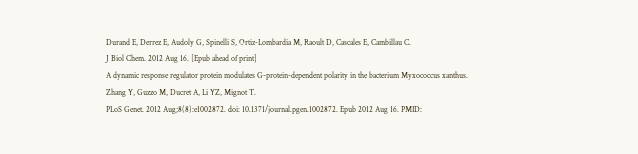Durand E, Derrez E, Audoly G, Spinelli S, Ortiz-Lombardia M, Raoult D, Cascales E, Cambillau C.
J Biol Chem. 2012 Aug 16. [Epub ahead of print]
A dynamic response regulator protein modulates G-protein-dependent polarity in the bacterium Myxococcus xanthus.
Zhang Y, Guzzo M, Ducret A, Li YZ, Mignot T.
PLoS Genet. 2012 Aug;8(8):e1002872. doi: 10.1371/journal.pgen.1002872. Epub 2012 Aug 16. PMID: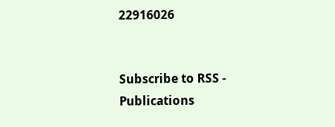22916026


Subscribe to RSS - Publications